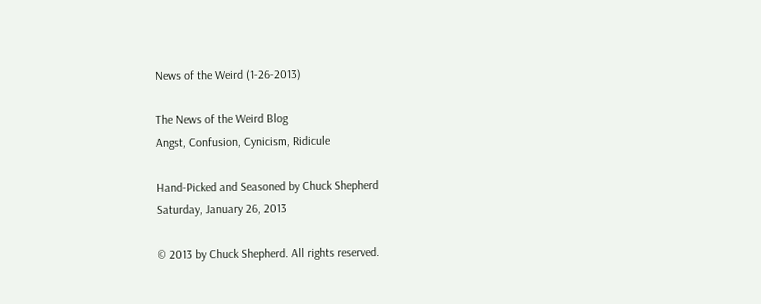News of the Weird (1-26-2013)

The News of the Weird Blog
Angst, Confusion, Cynicism, Ridicule

Hand-Picked and Seasoned by Chuck Shepherd
Saturday, January 26, 2013

© 2013 by Chuck Shepherd. All rights reserved.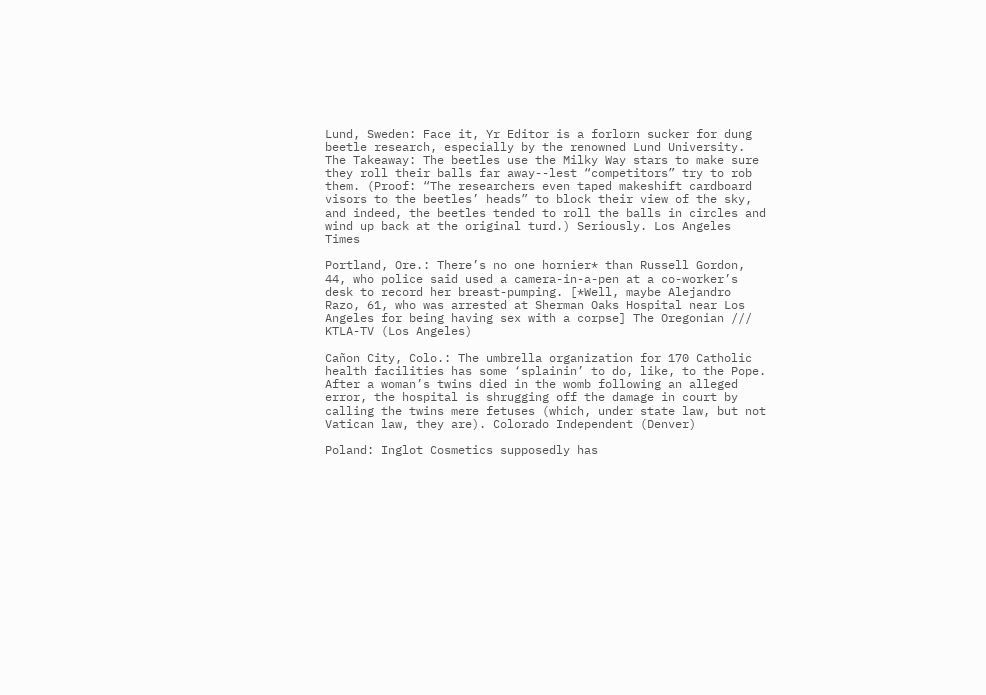Lund, Sweden: Face it, Yr Editor is a forlorn sucker for dung beetle research, especially by the renowned Lund University. The Takeaway: The beetles use the Milky Way stars to make sure they roll their balls far away--lest “competitors” try to rob them. (Proof: “The researchers even taped makeshift cardboard visors to the beetles’ heads” to block their view of the sky, and indeed, the beetles tended to roll the balls in circles and wind up back at the original turd.) Seriously. Los Angeles Times

Portland, Ore.: There’s no one hornier* than Russell Gordon, 44, who police said used a camera-in-a-pen at a co-worker’s desk to record her breast-pumping. [*Well, maybe Alejandro Razo, 61, who was arrested at Sherman Oaks Hospital near Los Angeles for being having sex with a corpse] The Oregonian /// KTLA-TV (Los Angeles)

Cañon City, Colo.: The umbrella organization for 170 Catholic health facilities has some ‘splainin’ to do, like, to the Pope. After a woman’s twins died in the womb following an alleged error, the hospital is shrugging off the damage in court by calling the twins mere fetuses (which, under state law, but not Vatican law, they are). Colorado Independent (Denver)

Poland: Inglot Cosmetics supposedly has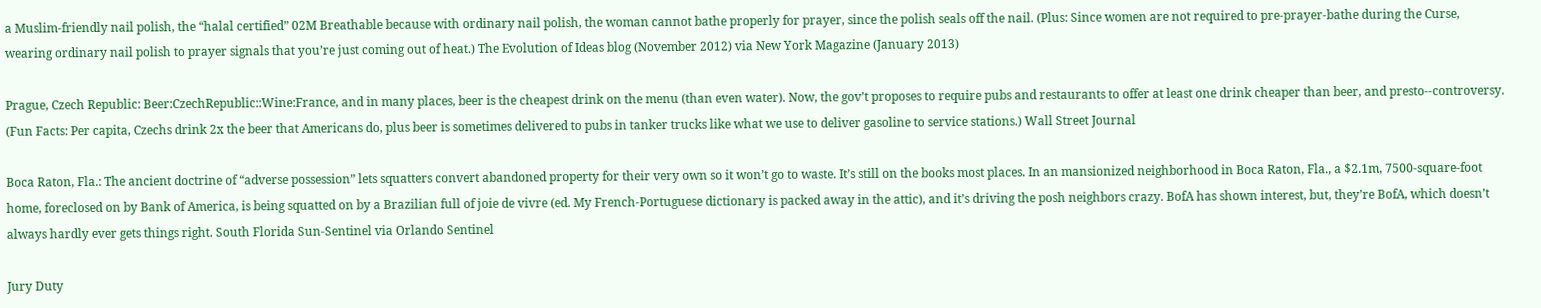a Muslim-friendly nail polish, the “halal certified” 02M Breathable because with ordinary nail polish, the woman cannot bathe properly for prayer, since the polish seals off the nail. (Plus: Since women are not required to pre-prayer-bathe during the Curse, wearing ordinary nail polish to prayer signals that you’re just coming out of heat.) The Evolution of Ideas blog (November 2012) via New York Magazine (January 2013)

Prague, Czech Republic: Beer:CzechRepublic::Wine:France, and in many places, beer is the cheapest drink on the menu (than even water). Now, the gov’t proposes to require pubs and restaurants to offer at least one drink cheaper than beer, and presto--controversy. (Fun Facts: Per capita, Czechs drink 2x the beer that Americans do, plus beer is sometimes delivered to pubs in tanker trucks like what we use to deliver gasoline to service stations.) Wall Street Journal

Boca Raton, Fla.: The ancient doctrine of “adverse possession” lets squatters convert abandoned property for their very own so it won’t go to waste. It’s still on the books most places. In an mansionized neighborhood in Boca Raton, Fla., a $2.1m, 7500-square-foot home, foreclosed on by Bank of America, is being squatted on by a Brazilian full of joie de vivre (ed. My French-Portuguese dictionary is packed away in the attic), and it’s driving the posh neighbors crazy. BofA has shown interest, but, they’re BofA, which doesn’t always hardly ever gets things right. South Florida Sun-Sentinel via Orlando Sentinel

Jury Duty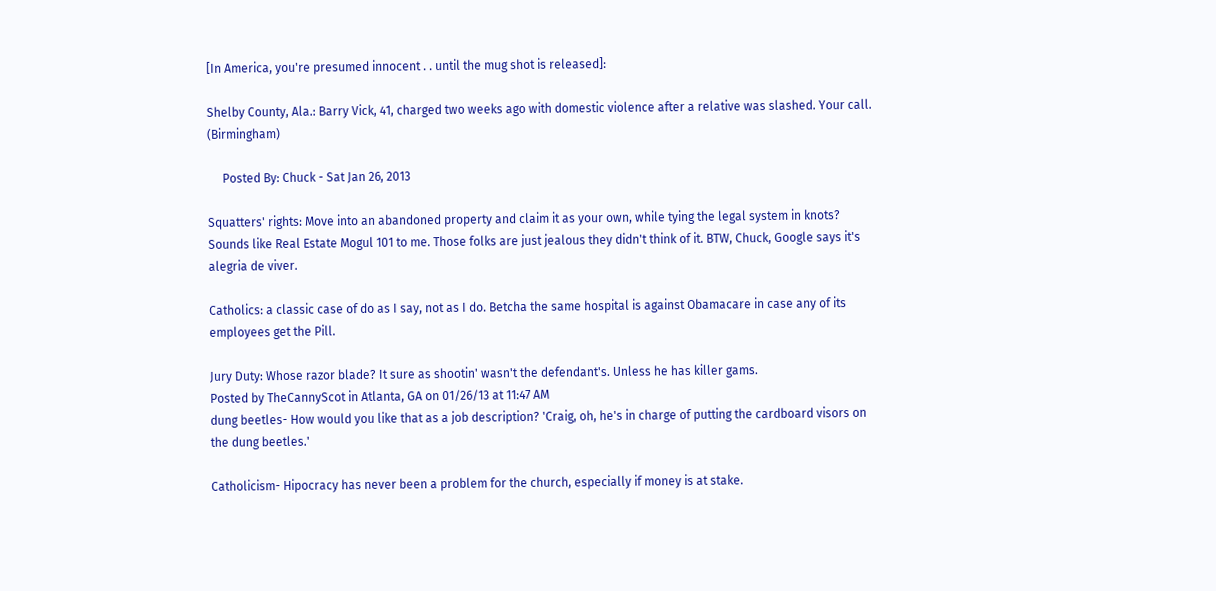[In America, you're presumed innocent . . until the mug shot is released]:

Shelby County, Ala.: Barry Vick, 41, charged two weeks ago with domestic violence after a relative was slashed. Your call. (Birmingham)

     Posted By: Chuck - Sat Jan 26, 2013

Squatters' rights: Move into an abandoned property and claim it as your own, while tying the legal system in knots? Sounds like Real Estate Mogul 101 to me. Those folks are just jealous they didn't think of it. BTW, Chuck, Google says it's alegria de viver.

Catholics: a classic case of do as I say, not as I do. Betcha the same hospital is against Obamacare in case any of its employees get the Pill.

Jury Duty: Whose razor blade? It sure as shootin' wasn't the defendant's. Unless he has killer gams.
Posted by TheCannyScot in Atlanta, GA on 01/26/13 at 11:47 AM
dung beetles- How would you like that as a job description? 'Craig, oh, he's in charge of putting the cardboard visors on the dung beetles.'

Catholicism- Hipocracy has never been a problem for the church, especially if money is at stake.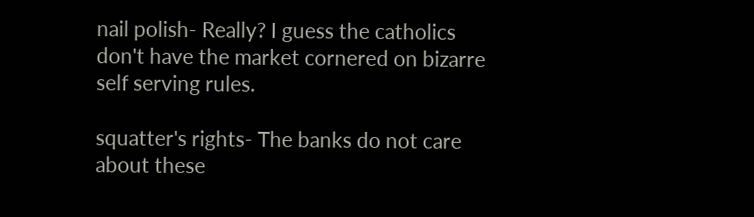nail polish- Really? I guess the catholics don't have the market cornered on bizarre self serving rules.

squatter's rights- The banks do not care about these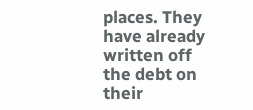places. They have already written off the debt on their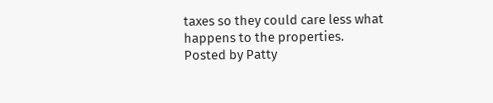taxes so they could care less what happens to the properties.
Posted by Patty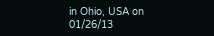in Ohio, USA on 01/26/13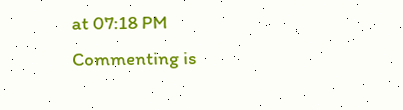at 07:18 PM
Commenting is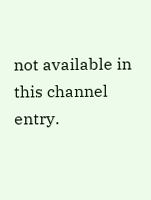not available in this channel entry.